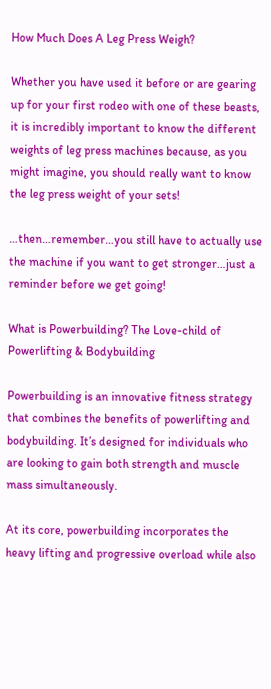How Much Does A Leg Press Weigh?

Whether you have used it before or are gearing up for your first rodeo with one of these beasts, it is incredibly important to know the different weights of leg press machines because, as you might imagine, you should really want to know the leg press weight of your sets!

…then…remember…you still have to actually use the machine if you want to get stronger…just a reminder before we get going!

What is Powerbuilding? The Love-child of Powerlifting & Bodybuilding

Powerbuilding is an innovative fitness strategy that combines the benefits of powerlifting and bodybuilding. It’s designed for individuals who are looking to gain both strength and muscle mass simultaneously.

At its core, powerbuilding incorporates the heavy lifting and progressive overload while also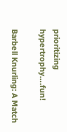prioritizing hypertrophy….fun!

Barbell Knurling: A Match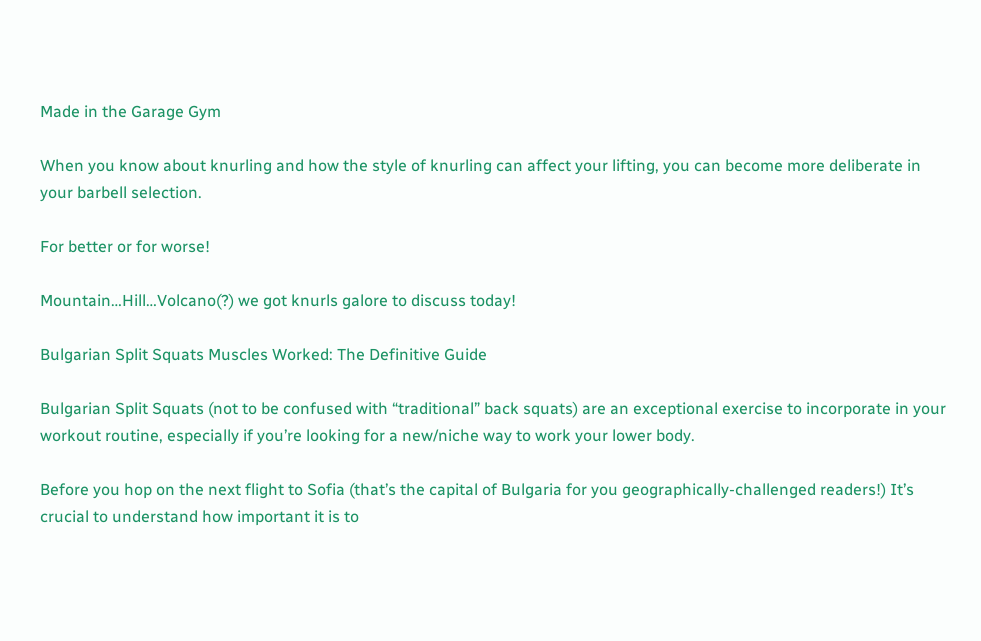Made in the Garage Gym

When you know about knurling and how the style of knurling can affect your lifting, you can become more deliberate in your barbell selection.

For better or for worse!

Mountain…Hill…Volcano(?) we got knurls galore to discuss today!

Bulgarian Split Squats Muscles Worked: The Definitive Guide

Bulgarian Split Squats (not to be confused with “traditional” back squats) are an exceptional exercise to incorporate in your workout routine, especially if you’re looking for a new/niche way to work your lower body.

Before you hop on the next flight to Sofia (that’s the capital of Bulgaria for you geographically-challenged readers!) It’s crucial to understand how important it is to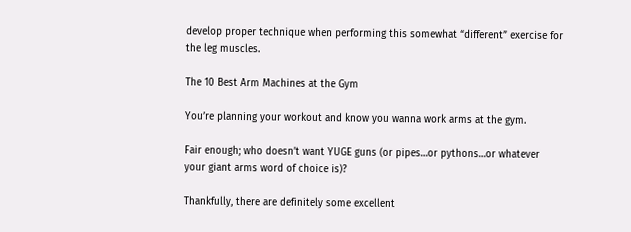develop proper technique when performing this somewhat “different” exercise for the leg muscles.

The 10 Best Arm Machines at the Gym

You’re planning your workout and know you wanna work arms at the gym.

Fair enough; who doesn’t want YUGE guns (or pipes…or pythons…or whatever your giant arms word of choice is)?

Thankfully, there are definitely some excellent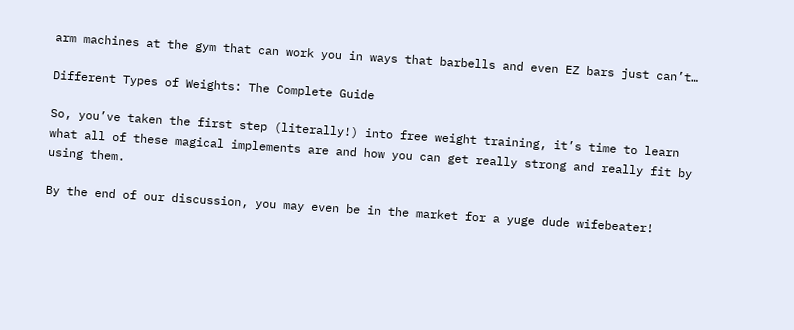arm machines at the gym that can work you in ways that barbells and even EZ bars just can’t…

Different Types of Weights: The Complete Guide

So, you’ve taken the first step (literally!) into free weight training, it’s time to learn what all of these magical implements are and how you can get really strong and really fit by using them.

By the end of our discussion, you may even be in the market for a yuge dude wifebeater!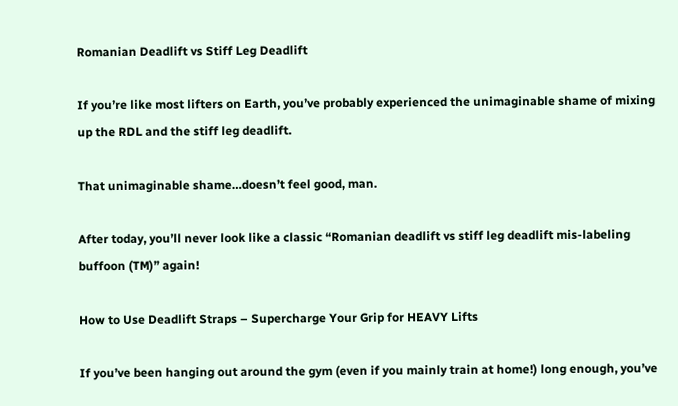Romanian Deadlift vs Stiff Leg Deadlift

If you’re like most lifters on Earth, you’ve probably experienced the unimaginable shame of mixing up the RDL and the stiff leg deadlift.

That unimaginable shame…doesn’t feel good, man.

After today, you’ll never look like a classic “Romanian deadlift vs stiff leg deadlift mis-labeling buffoon (TM)” again!

How to Use Deadlift Straps – Supercharge Your Grip for HEAVY Lifts

If you’ve been hanging out around the gym (even if you mainly train at home!) long enough, you’ve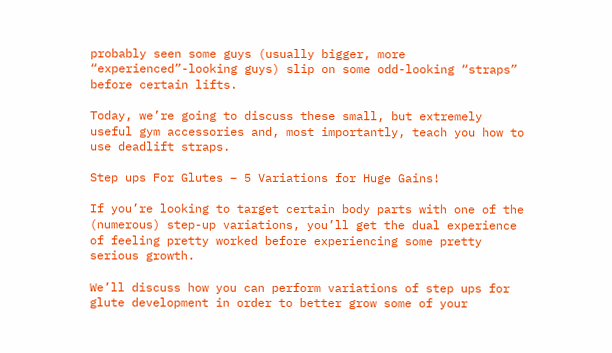probably seen some guys (usually bigger, more “experienced”-looking guys) slip on some odd-looking “straps” before certain lifts.

Today, we’re going to discuss these small, but extremely useful gym accessories and, most importantly, teach you how to use deadlift straps.

Step ups For Glutes – 5 Variations for Huge Gains!

If you’re looking to target certain body parts with one of the (numerous) step-up variations, you’ll get the dual experience of feeling pretty worked before experiencing some pretty serious growth.

We’ll discuss how you can perform variations of step ups for glute development in order to better grow some of your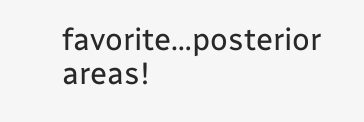favorite…posterior areas!